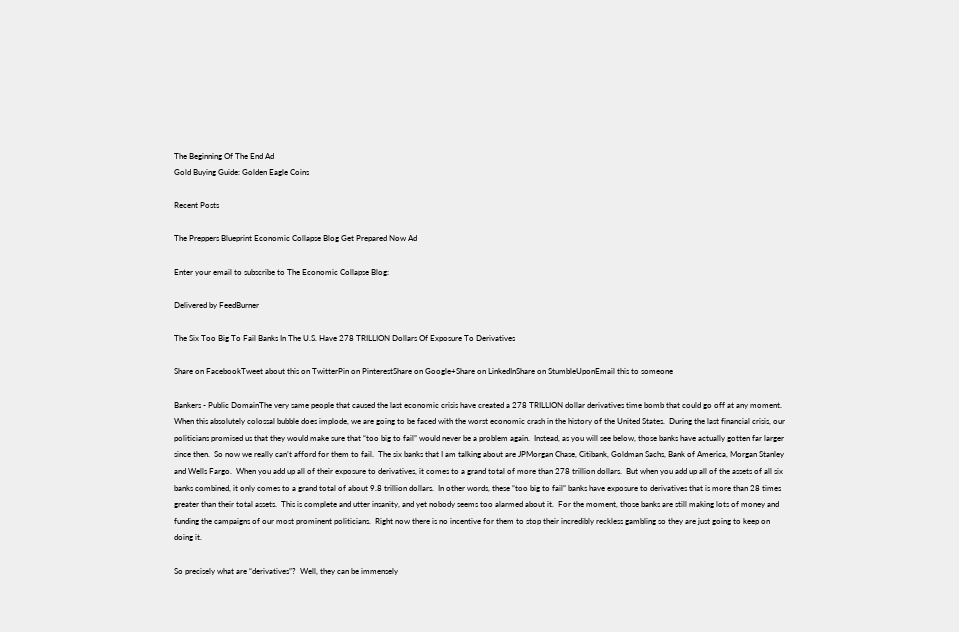The Beginning Of The End Ad
Gold Buying Guide: Golden Eagle Coins

Recent Posts

The Preppers Blueprint Economic Collapse Blog Get Prepared Now Ad

Enter your email to subscribe to The Economic Collapse Blog:

Delivered by FeedBurner

The Six Too Big To Fail Banks In The U.S. Have 278 TRILLION Dollars Of Exposure To Derivatives

Share on FacebookTweet about this on TwitterPin on PinterestShare on Google+Share on LinkedInShare on StumbleUponEmail this to someone

Bankers - Public DomainThe very same people that caused the last economic crisis have created a 278 TRILLION dollar derivatives time bomb that could go off at any moment.  When this absolutely colossal bubble does implode, we are going to be faced with the worst economic crash in the history of the United States.  During the last financial crisis, our politicians promised us that they would make sure that “too big to fail” would never be a problem again.  Instead, as you will see below, those banks have actually gotten far larger since then.  So now we really can’t afford for them to fail.  The six banks that I am talking about are JPMorgan Chase, Citibank, Goldman Sachs, Bank of America, Morgan Stanley and Wells Fargo.  When you add up all of their exposure to derivatives, it comes to a grand total of more than 278 trillion dollars.  But when you add up all of the assets of all six banks combined, it only comes to a grand total of about 9.8 trillion dollars.  In other words, these “too big to fail” banks have exposure to derivatives that is more than 28 times greater than their total assets.  This is complete and utter insanity, and yet nobody seems too alarmed about it.  For the moment, those banks are still making lots of money and funding the campaigns of our most prominent politicians.  Right now there is no incentive for them to stop their incredibly reckless gambling so they are just going to keep on doing it.

So precisely what are “derivatives”?  Well, they can be immensely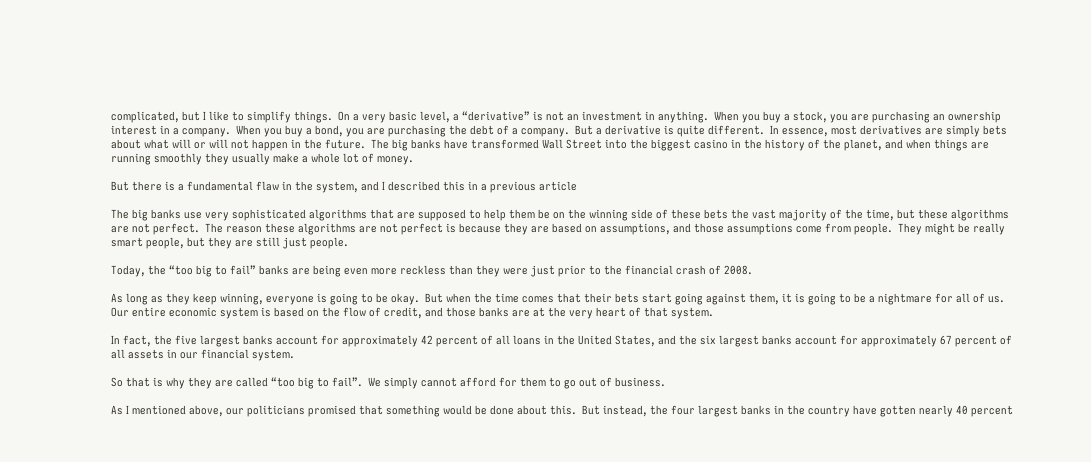complicated, but I like to simplify things.  On a very basic level, a “derivative” is not an investment in anything.  When you buy a stock, you are purchasing an ownership interest in a company.  When you buy a bond, you are purchasing the debt of a company.  But a derivative is quite different.  In essence, most derivatives are simply bets about what will or will not happen in the future.  The big banks have transformed Wall Street into the biggest casino in the history of the planet, and when things are running smoothly they usually make a whole lot of money.

But there is a fundamental flaw in the system, and I described this in a previous article

The big banks use very sophisticated algorithms that are supposed to help them be on the winning side of these bets the vast majority of the time, but these algorithms are not perfect.  The reason these algorithms are not perfect is because they are based on assumptions, and those assumptions come from people.  They might be really smart people, but they are still just people.

Today, the “too big to fail” banks are being even more reckless than they were just prior to the financial crash of 2008.

As long as they keep winning, everyone is going to be okay.  But when the time comes that their bets start going against them, it is going to be a nightmare for all of us.  Our entire economic system is based on the flow of credit, and those banks are at the very heart of that system.

In fact, the five largest banks account for approximately 42 percent of all loans in the United States, and the six largest banks account for approximately 67 percent of all assets in our financial system.

So that is why they are called “too big to fail”.  We simply cannot afford for them to go out of business.

As I mentioned above, our politicians promised that something would be done about this.  But instead, the four largest banks in the country have gotten nearly 40 percent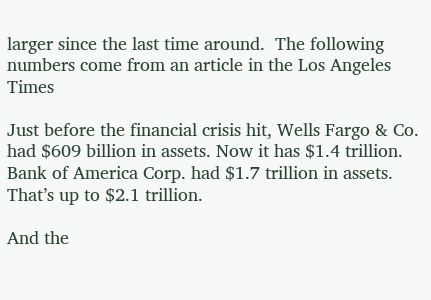larger since the last time around.  The following numbers come from an article in the Los Angeles Times

Just before the financial crisis hit, Wells Fargo & Co. had $609 billion in assets. Now it has $1.4 trillion. Bank of America Corp. had $1.7 trillion in assets. That’s up to $2.1 trillion.

And the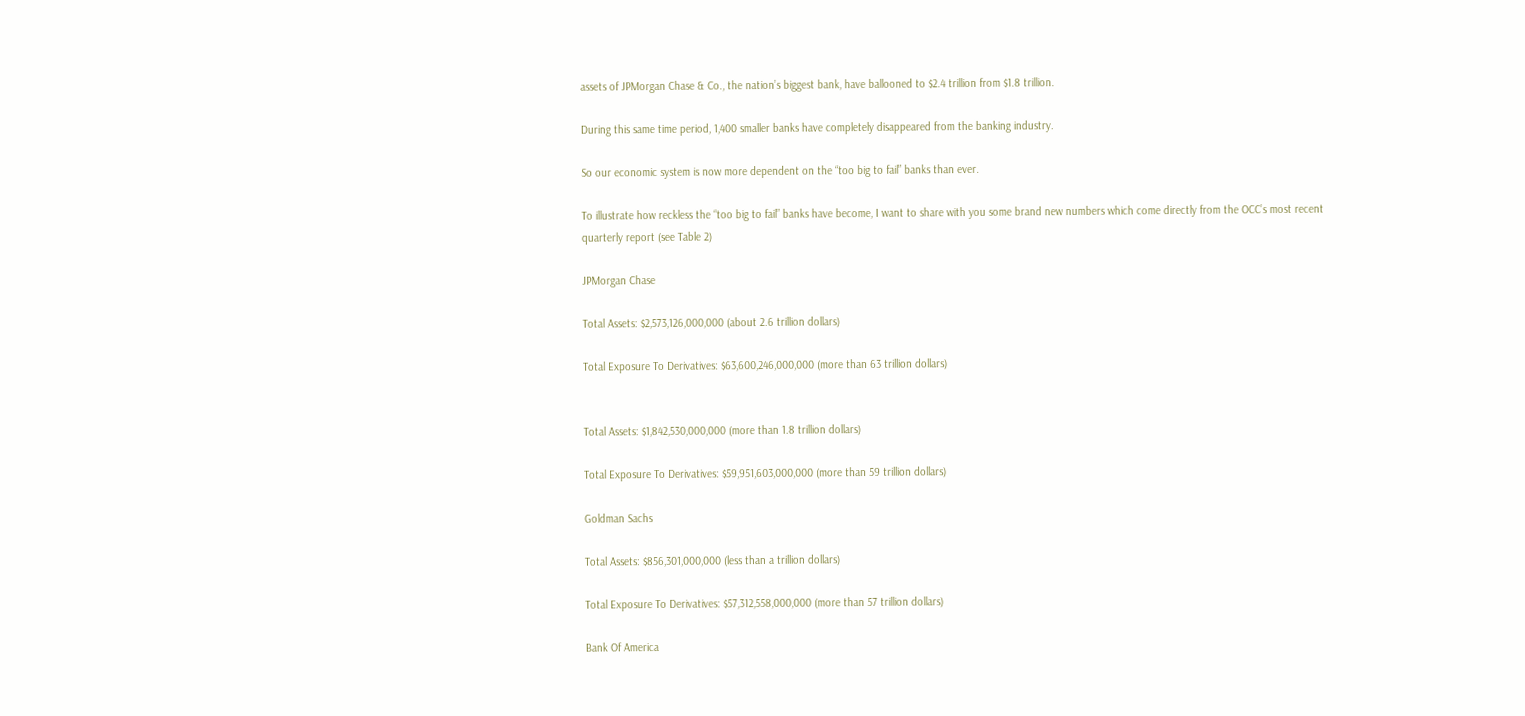assets of JPMorgan Chase & Co., the nation’s biggest bank, have ballooned to $2.4 trillion from $1.8 trillion.

During this same time period, 1,400 smaller banks have completely disappeared from the banking industry.

So our economic system is now more dependent on the “too big to fail” banks than ever.

To illustrate how reckless the “too big to fail” banks have become, I want to share with you some brand new numbers which come directly from the OCC’s most recent quarterly report (see Table 2)

JPMorgan Chase

Total Assets: $2,573,126,000,000 (about 2.6 trillion dollars)

Total Exposure To Derivatives: $63,600,246,000,000 (more than 63 trillion dollars)


Total Assets: $1,842,530,000,000 (more than 1.8 trillion dollars)

Total Exposure To Derivatives: $59,951,603,000,000 (more than 59 trillion dollars)

Goldman Sachs

Total Assets: $856,301,000,000 (less than a trillion dollars)

Total Exposure To Derivatives: $57,312,558,000,000 (more than 57 trillion dollars)

Bank Of America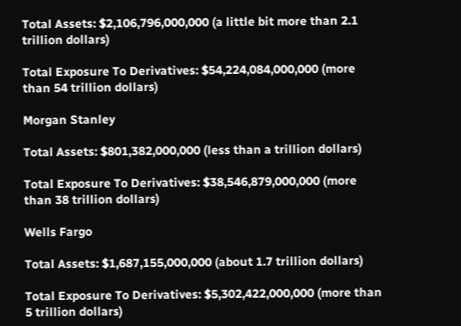Total Assets: $2,106,796,000,000 (a little bit more than 2.1 trillion dollars)

Total Exposure To Derivatives: $54,224,084,000,000 (more than 54 trillion dollars)

Morgan Stanley

Total Assets: $801,382,000,000 (less than a trillion dollars)

Total Exposure To Derivatives: $38,546,879,000,000 (more than 38 trillion dollars)

Wells Fargo

Total Assets: $1,687,155,000,000 (about 1.7 trillion dollars)

Total Exposure To Derivatives: $5,302,422,000,000 (more than 5 trillion dollars)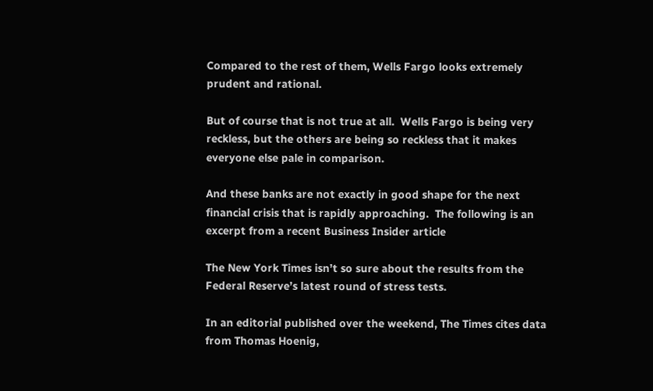Compared to the rest of them, Wells Fargo looks extremely prudent and rational.

But of course that is not true at all.  Wells Fargo is being very reckless, but the others are being so reckless that it makes everyone else pale in comparison.

And these banks are not exactly in good shape for the next financial crisis that is rapidly approaching.  The following is an excerpt from a recent Business Insider article

The New York Times isn’t so sure about the results from the Federal Reserve’s latest round of stress tests.

In an editorial published over the weekend, The Times cites data from Thomas Hoenig,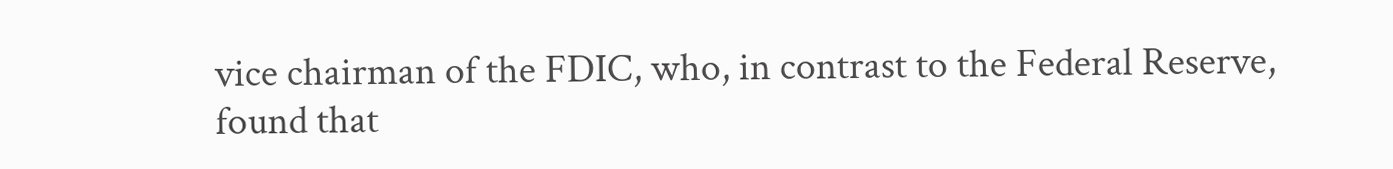vice chairman of the FDIC, who, in contrast to the Federal Reserve, found that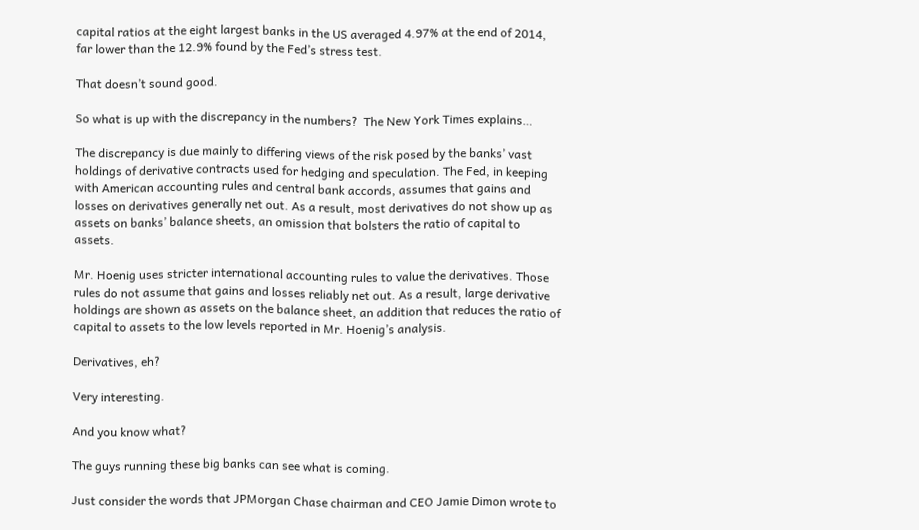capital ratios at the eight largest banks in the US averaged 4.97% at the end of 2014, far lower than the 12.9% found by the Fed’s stress test.

That doesn’t sound good.

So what is up with the discrepancy in the numbers?  The New York Times explains…

The discrepancy is due mainly to differing views of the risk posed by the banks’ vast holdings of derivative contracts used for hedging and speculation. The Fed, in keeping with American accounting rules and central bank accords, assumes that gains and losses on derivatives generally net out. As a result, most derivatives do not show up as assets on banks’ balance sheets, an omission that bolsters the ratio of capital to assets.

Mr. Hoenig uses stricter international accounting rules to value the derivatives. Those rules do not assume that gains and losses reliably net out. As a result, large derivative holdings are shown as assets on the balance sheet, an addition that reduces the ratio of capital to assets to the low levels reported in Mr. Hoenig’s analysis.

Derivatives, eh?

Very interesting.

And you know what?

The guys running these big banks can see what is coming.

Just consider the words that JPMorgan Chase chairman and CEO Jamie Dimon wrote to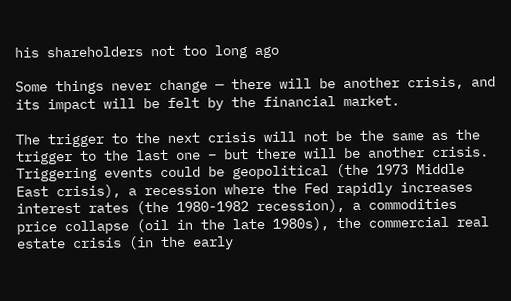his shareholders not too long ago

Some things never change — there will be another crisis, and its impact will be felt by the financial market.

The trigger to the next crisis will not be the same as the trigger to the last one – but there will be another crisis. Triggering events could be geopolitical (the 1973 Middle East crisis), a recession where the Fed rapidly increases interest rates (the 1980-1982 recession), a commodities price collapse (oil in the late 1980s), the commercial real estate crisis (in the early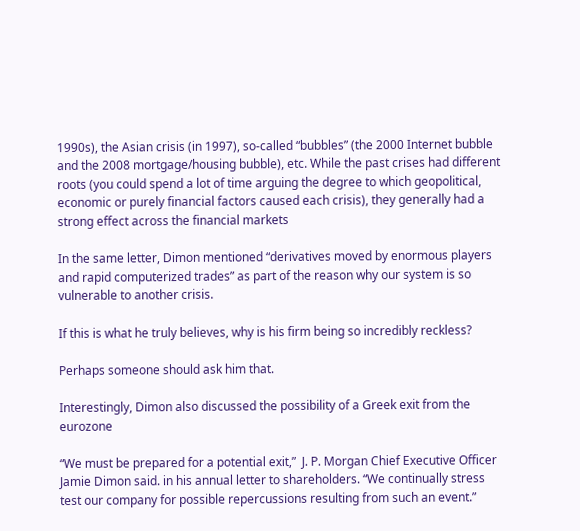1990s), the Asian crisis (in 1997), so-called “bubbles” (the 2000 Internet bubble and the 2008 mortgage/housing bubble), etc. While the past crises had different roots (you could spend a lot of time arguing the degree to which geopolitical, economic or purely financial factors caused each crisis), they generally had a strong effect across the financial markets

In the same letter, Dimon mentioned “derivatives moved by enormous players and rapid computerized trades” as part of the reason why our system is so vulnerable to another crisis.

If this is what he truly believes, why is his firm being so incredibly reckless?

Perhaps someone should ask him that.

Interestingly, Dimon also discussed the possibility of a Greek exit from the eurozone

“We must be prepared for a potential exit,”  J. P. Morgan Chief Executive Officer Jamie Dimon said. in his annual letter to shareholders. “We continually stress test our company for possible repercussions resulting from such an event.”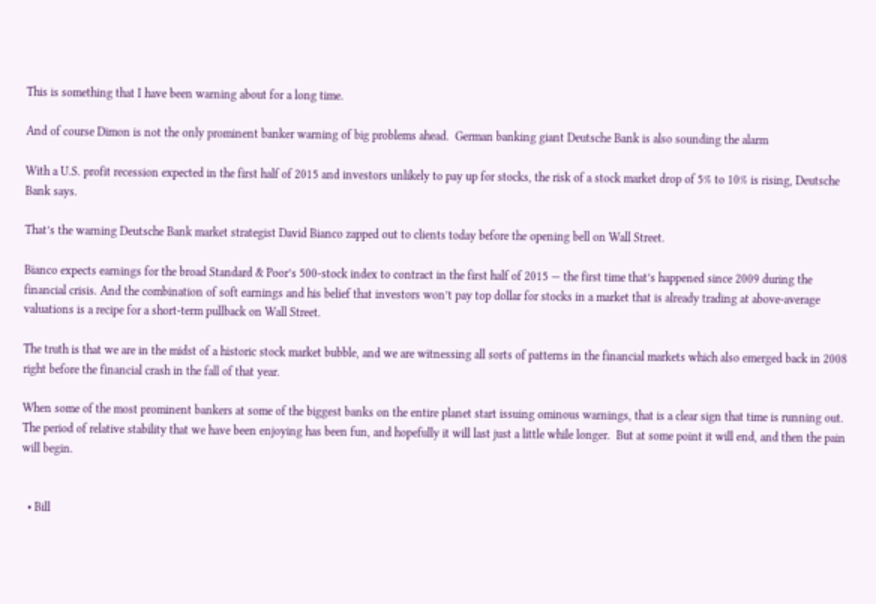This is something that I have been warning about for a long time.

And of course Dimon is not the only prominent banker warning of big problems ahead.  German banking giant Deutsche Bank is also sounding the alarm

With a U.S. profit recession expected in the first half of 2015 and investors unlikely to pay up for stocks, the risk of a stock market drop of 5% to 10% is rising, Deutsche  Bank says.

That’s the warning Deutsche Bank market strategist David Bianco zapped out to clients today before the opening bell on Wall Street.

Bianco expects earnings for the broad Standard & Poor’s 500-stock index to contract in the first half of 2015 — the first time that’s happened since 2009 during the financial crisis. And the combination of soft earnings and his belief that investors won’t pay top dollar for stocks in a market that is already trading at above-average valuations is a recipe for a short-term pullback on Wall Street.

The truth is that we are in the midst of a historic stock market bubble, and we are witnessing all sorts of patterns in the financial markets which also emerged back in 2008 right before the financial crash in the fall of that year.

When some of the most prominent bankers at some of the biggest banks on the entire planet start issuing ominous warnings, that is a clear sign that time is running out.  The period of relative stability that we have been enjoying has been fun, and hopefully it will last just a little while longer.  But at some point it will end, and then the pain will begin.


  • Bill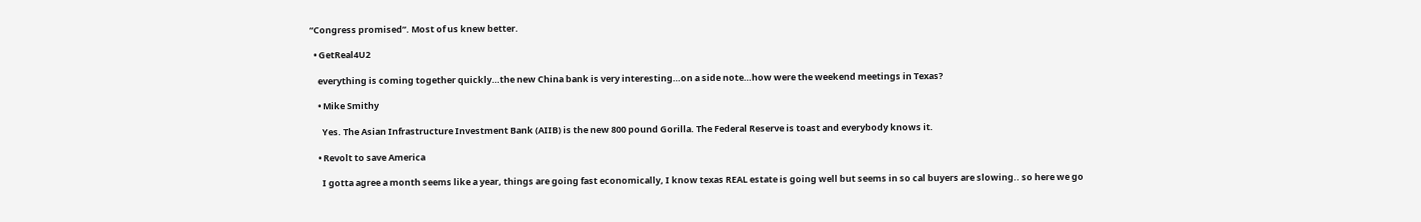“Congress promised”. Most of us knew better.

  • GetReal4U2

    everything is coming together quickly…the new China bank is very interesting…on a side note…how were the weekend meetings in Texas?

    • Mike Smithy

      Yes. The Asian Infrastructure Investment Bank (AIIB) is the new 800 pound Gorilla. The Federal Reserve is toast and everybody knows it.

    • Revolt to save America

      I gotta agree a month seems like a year, things are going fast economically, I know texas REAL estate is going well but seems in so cal buyers are slowing.. so here we go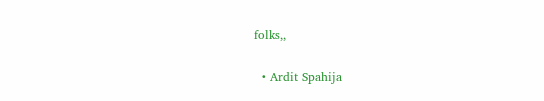folks,,

  • Ardit Spahija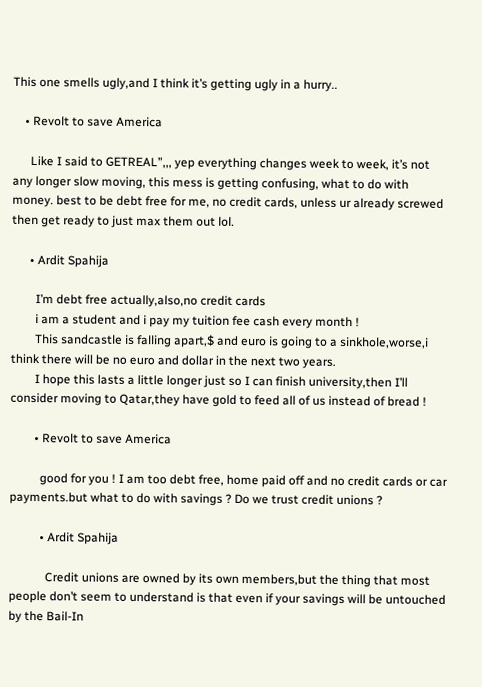This one smells ugly,and I think it’s getting ugly in a hurry..

    • Revolt to save America

      Like I said to GETREAL”,,, yep everything changes week to week, it’s not any longer slow moving, this mess is getting confusing, what to do with money. best to be debt free for me, no credit cards, unless ur already screwed then get ready to just max them out lol.

      • Ardit Spahija

        I’m debt free actually,also,no credit cards
        i am a student and i pay my tuition fee cash every month !
        This sandcastle is falling apart,$ and euro is going to a sinkhole,worse,i think there will be no euro and dollar in the next two years.
        I hope this lasts a little longer just so I can finish university,then I’ll consider moving to Qatar,they have gold to feed all of us instead of bread !

        • Revolt to save America

          good for you ! I am too debt free, home paid off and no credit cards or car payments.but what to do with savings ? Do we trust credit unions ?

          • Ardit Spahija

            Credit unions are owned by its own members,but the thing that most people don’t seem to understand is that even if your savings will be untouched by the Bail-In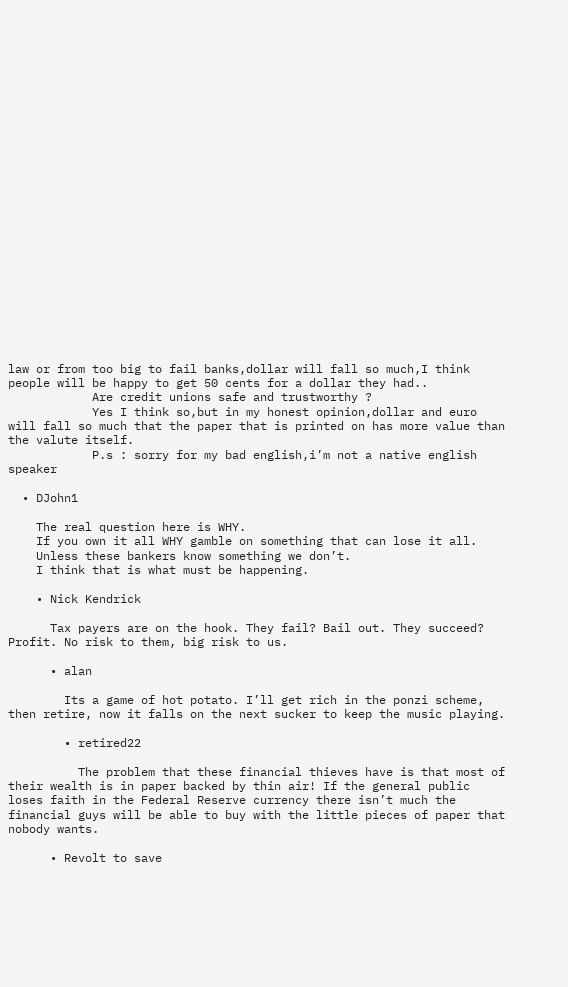law or from too big to fail banks,dollar will fall so much,I think people will be happy to get 50 cents for a dollar they had..
            Are credit unions safe and trustworthy ?
            Yes I think so,but in my honest opinion,dollar and euro will fall so much that the paper that is printed on has more value than the valute itself.
            P.s : sorry for my bad english,i’m not a native english speaker

  • DJohn1

    The real question here is WHY.
    If you own it all WHY gamble on something that can lose it all.
    Unless these bankers know something we don’t.
    I think that is what must be happening.

    • Nick Kendrick

      Tax payers are on the hook. They fail? Bail out. They succeed? Profit. No risk to them, big risk to us.

      • alan

        Its a game of hot potato. I’ll get rich in the ponzi scheme, then retire, now it falls on the next sucker to keep the music playing.

        • retired22

          The problem that these financial thieves have is that most of their wealth is in paper backed by thin air! If the general public loses faith in the Federal Reserve currency there isn’t much the financial guys will be able to buy with the little pieces of paper that nobody wants.

      • Revolt to save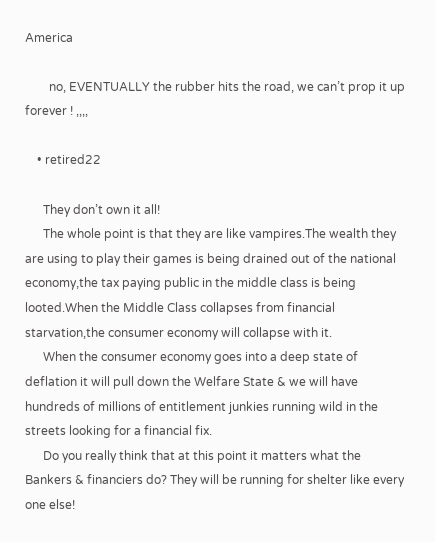America

        no, EVENTUALLY the rubber hits the road, we can’t prop it up forever ! ,,,,

    • retired22

      They don’t own it all!
      The whole point is that they are like vampires.The wealth they are using to play their games is being drained out of the national economy,the tax paying public in the middle class is being looted.When the Middle Class collapses from financial starvation,the consumer economy will collapse with it.
      When the consumer economy goes into a deep state of deflation it will pull down the Welfare State & we will have hundreds of millions of entitlement junkies running wild in the streets looking for a financial fix.
      Do you really think that at this point it matters what the Bankers & financiers do? They will be running for shelter like every one else!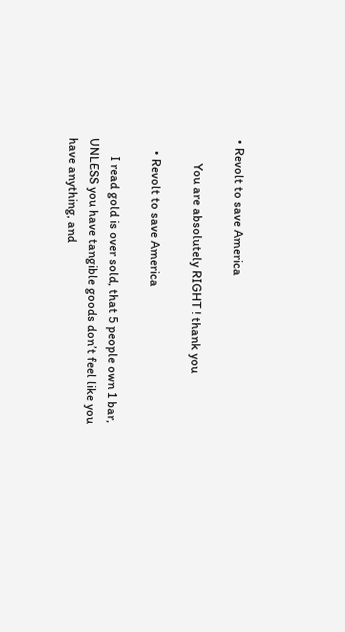• Revolt to save America

        You are absolutely RIGHT ! thank you

    • Revolt to save America

      I read gold is over sold, that 5 people own 1 bar, UNLESS you have tangible goods don’t feel like you have anything, and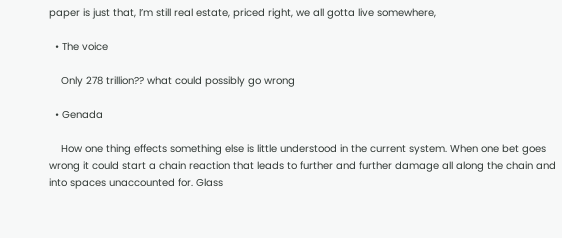paper is just that, I’m still real estate, priced right, we all gotta live somewhere,

  • The voice

    Only 278 trillion?? what could possibly go wrong

  • Genada

    How one thing effects something else is little understood in the current system. When one bet goes wrong it could start a chain reaction that leads to further and further damage all along the chain and into spaces unaccounted for. Glass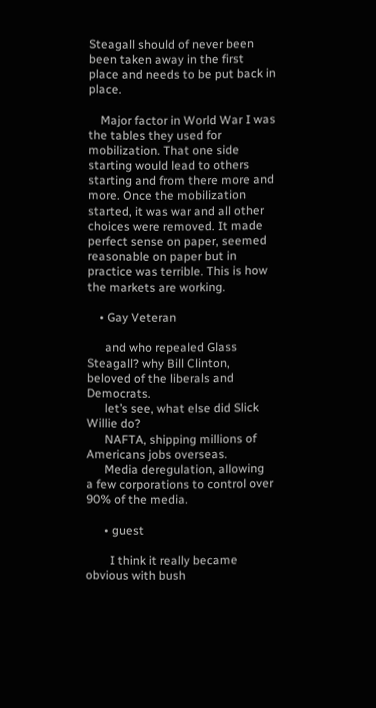Steagall should of never been been taken away in the first place and needs to be put back in place.

    Major factor in World War I was the tables they used for mobilization. That one side starting would lead to others starting and from there more and more. Once the mobilization started, it was war and all other choices were removed. It made perfect sense on paper, seemed reasonable on paper but in practice was terrible. This is how the markets are working.

    • Gay Veteran

      and who repealed Glass Steagall? why Bill Clinton, beloved of the liberals and Democrats.
      let’s see, what else did Slick Willie do?
      NAFTA, shipping millions of Americans jobs overseas.
      Media deregulation, allowing a few corporations to control over 90% of the media.

      • guest

        I think it really became obvious with bush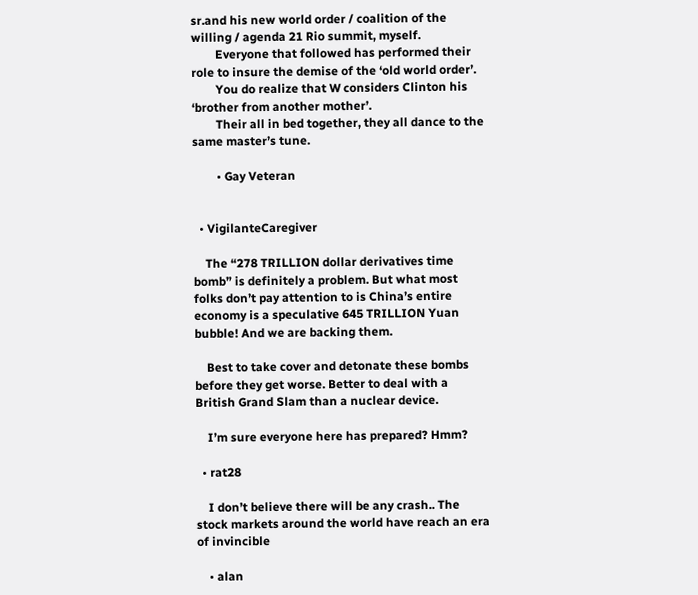sr.and his new world order / coalition of the willing / agenda 21 Rio summit, myself.
        Everyone that followed has performed their role to insure the demise of the ‘old world order’.
        You do realize that W considers Clinton his ‘brother from another mother’.
        Their all in bed together, they all dance to the same master’s tune.

        • Gay Veteran


  • VigilanteCaregiver

    The “278 TRILLION dollar derivatives time bomb” is definitely a problem. But what most folks don’t pay attention to is China’s entire economy is a speculative 645 TRILLION Yuan bubble! And we are backing them.

    Best to take cover and detonate these bombs before they get worse. Better to deal with a British Grand Slam than a nuclear device.

    I’m sure everyone here has prepared? Hmm?

  • rat28

    I don’t believe there will be any crash.. The stock markets around the world have reach an era of invincible

    • alan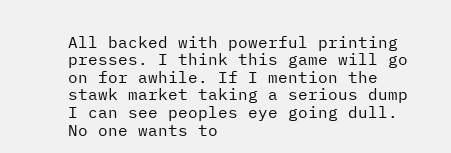All backed with powerful printing presses. I think this game will go on for awhile. If I mention the stawk market taking a serious dump I can see peoples eye going dull. No one wants to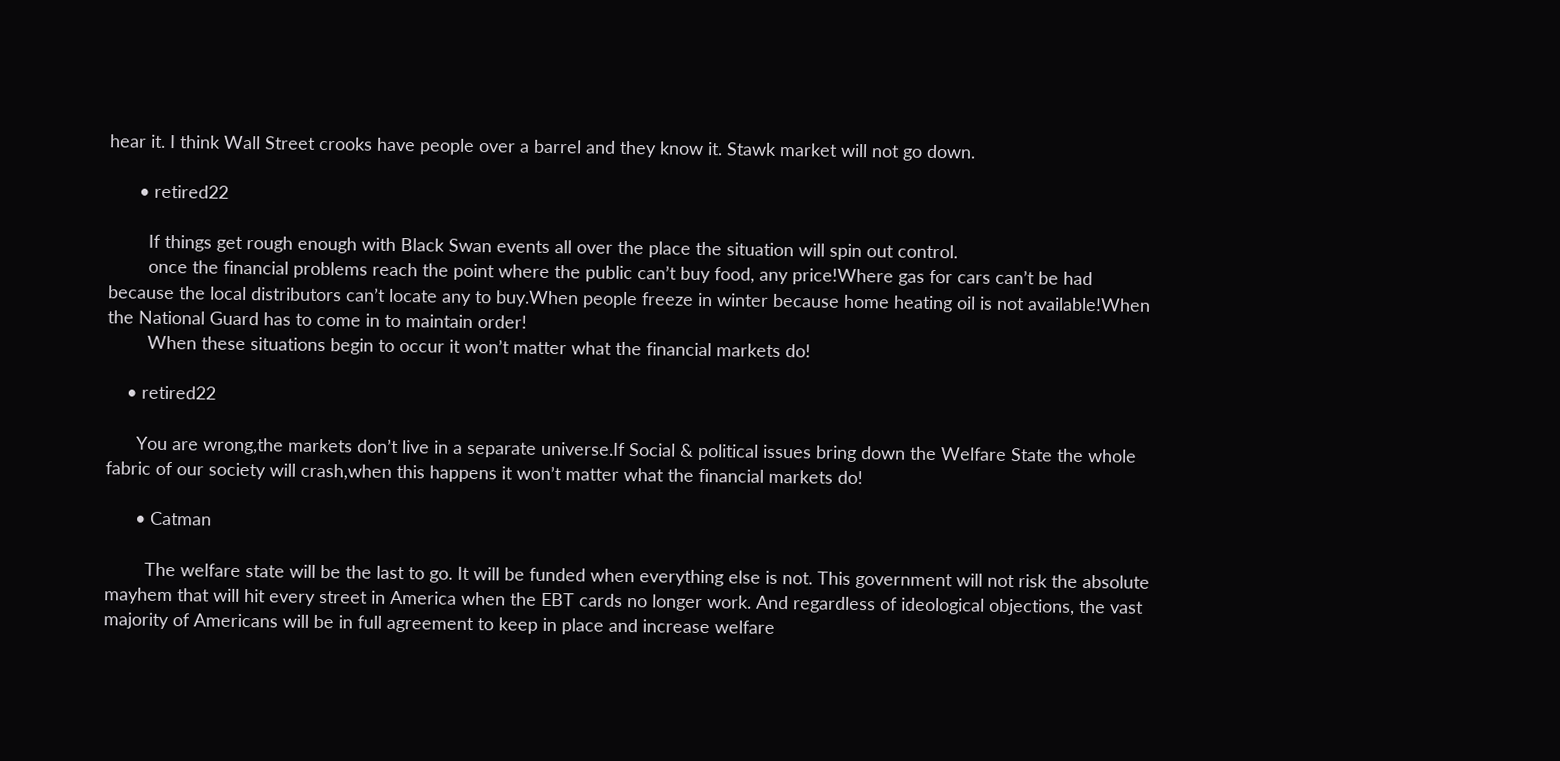hear it. I think Wall Street crooks have people over a barrel and they know it. Stawk market will not go down.

      • retired22

        If things get rough enough with Black Swan events all over the place the situation will spin out control.
        once the financial problems reach the point where the public can’t buy food, any price!Where gas for cars can’t be had because the local distributors can’t locate any to buy.When people freeze in winter because home heating oil is not available!When the National Guard has to come in to maintain order!
        When these situations begin to occur it won’t matter what the financial markets do!

    • retired22

      You are wrong,the markets don’t live in a separate universe.If Social & political issues bring down the Welfare State the whole fabric of our society will crash,when this happens it won’t matter what the financial markets do!

      • Catman

        The welfare state will be the last to go. It will be funded when everything else is not. This government will not risk the absolute mayhem that will hit every street in America when the EBT cards no longer work. And regardless of ideological objections, the vast majority of Americans will be in full agreement to keep in place and increase welfare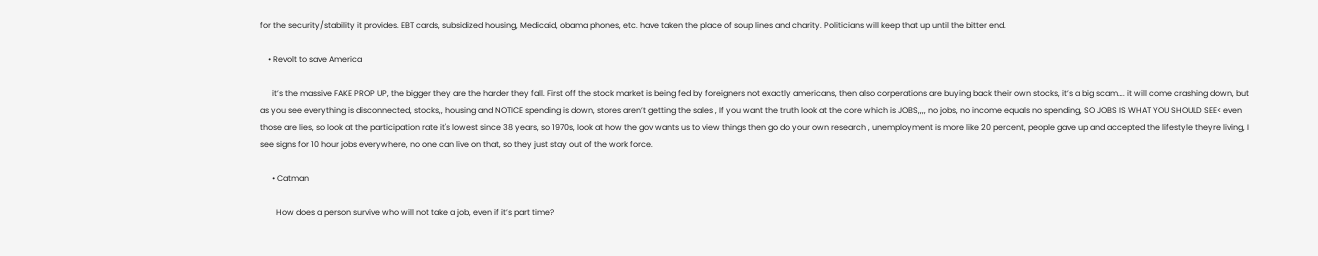for the security/stability it provides. EBT cards, subsidized housing, Medicaid, obama phones, etc. have taken the place of soup lines and charity. Politicians will keep that up until the bitter end.

    • Revolt to save America

      it’s the massive FAKE PROP UP, the bigger they are the harder they fall. First off the stock market is being fed by foreigners not exactly americans, then also corperations are buying back their own stocks, it’s a big scam…. it will come crashing down, but as you see everything is disconnected, stocks,, housing and NOTICE spending is down, stores aren’t getting the sales , If you want the truth look at the core which is JOBS,,,, no jobs, no income equals no spending, SO JOBS IS WHAT YOU SHOULD SEE< even those are lies, so look at the participation rate it's lowest since 38 years, so 1970s, look at how the gov wants us to view things then go do your own research , unemployment is more like 20 percent, people gave up and accepted the lifestyle theyre living, I see signs for 10 hour jobs everywhere, no one can live on that, so they just stay out of the work force.

      • Catman

        How does a person survive who will not take a job, even if it’s part time?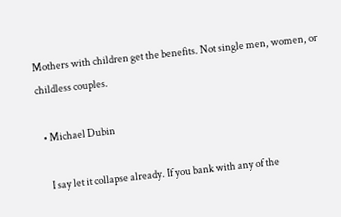Mothers with children get the benefits. Not single men, women, or childless couples.

  • Michael Dubin

    I say let it collapse already. If you bank with any of the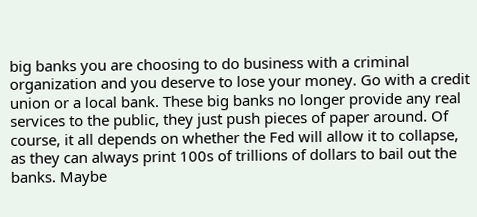big banks you are choosing to do business with a criminal organization and you deserve to lose your money. Go with a credit union or a local bank. These big banks no longer provide any real services to the public, they just push pieces of paper around. Of course, it all depends on whether the Fed will allow it to collapse, as they can always print 100s of trillions of dollars to bail out the banks. Maybe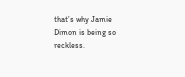that’s why Jamie Dimon is being so reckless.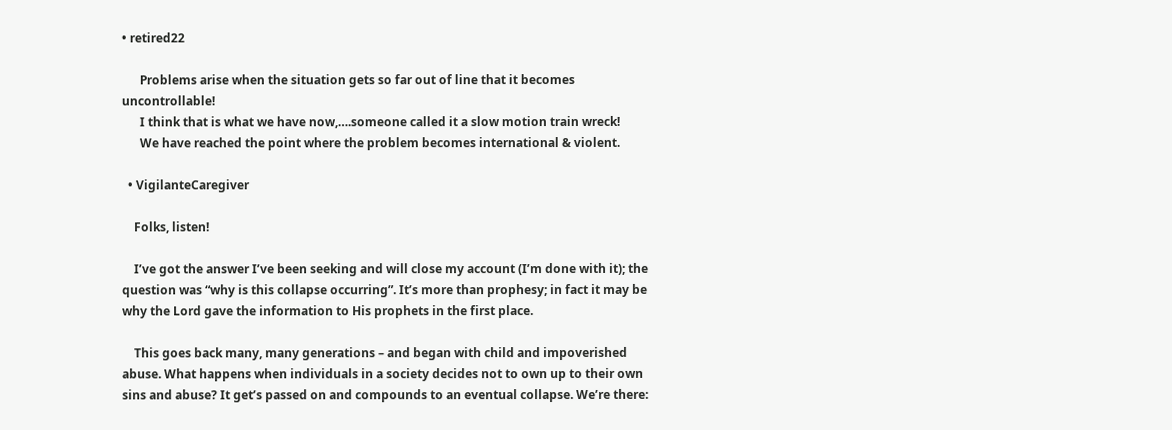• retired22

      Problems arise when the situation gets so far out of line that it becomes uncontrollable!
      I think that is what we have now,….someone called it a slow motion train wreck!
      We have reached the point where the problem becomes international & violent.

  • VigilanteCaregiver

    Folks, listen!

    I’ve got the answer I’ve been seeking and will close my account (I’m done with it); the question was “why is this collapse occurring”. It’s more than prophesy; in fact it may be why the Lord gave the information to His prophets in the first place.

    This goes back many, many generations – and began with child and impoverished abuse. What happens when individuals in a society decides not to own up to their own sins and abuse? It get’s passed on and compounds to an eventual collapse. We’re there: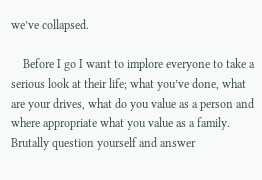we’ve collapsed.

    Before I go I want to implore everyone to take a serious look at their life; what you’ve done, what are your drives, what do you value as a person and where appropriate what you value as a family. Brutally question yourself and answer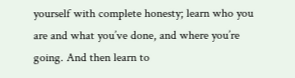yourself with complete honesty; learn who you are and what you’ve done, and where you’re going. And then learn to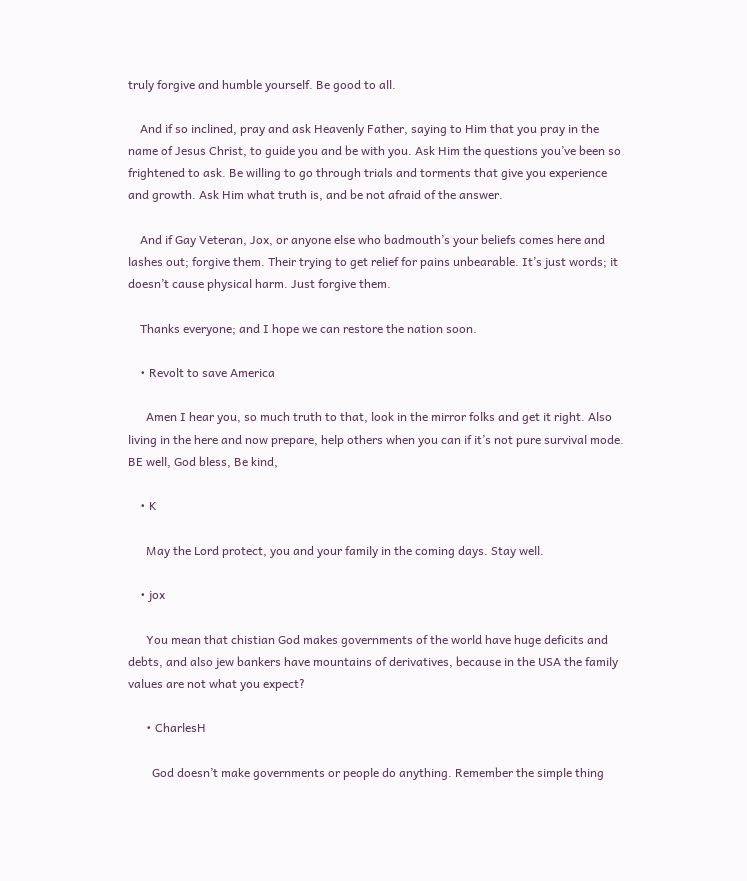truly forgive and humble yourself. Be good to all.

    And if so inclined, pray and ask Heavenly Father, saying to Him that you pray in the name of Jesus Christ, to guide you and be with you. Ask Him the questions you’ve been so frightened to ask. Be willing to go through trials and torments that give you experience and growth. Ask Him what truth is, and be not afraid of the answer.

    And if Gay Veteran, Jox, or anyone else who badmouth’s your beliefs comes here and lashes out; forgive them. Their trying to get relief for pains unbearable. It’s just words; it doesn’t cause physical harm. Just forgive them.

    Thanks everyone; and I hope we can restore the nation soon.

    • Revolt to save America

      Amen I hear you, so much truth to that, look in the mirror folks and get it right. Also living in the here and now prepare, help others when you can if it’s not pure survival mode. BE well, God bless, Be kind,

    • K

      May the Lord protect, you and your family in the coming days. Stay well.

    • jox

      You mean that chistian God makes governments of the world have huge deficits and debts, and also jew bankers have mountains of derivatives, because in the USA the family values are not what you expect?

      • CharlesH

        God doesn’t make governments or people do anything. Remember the simple thing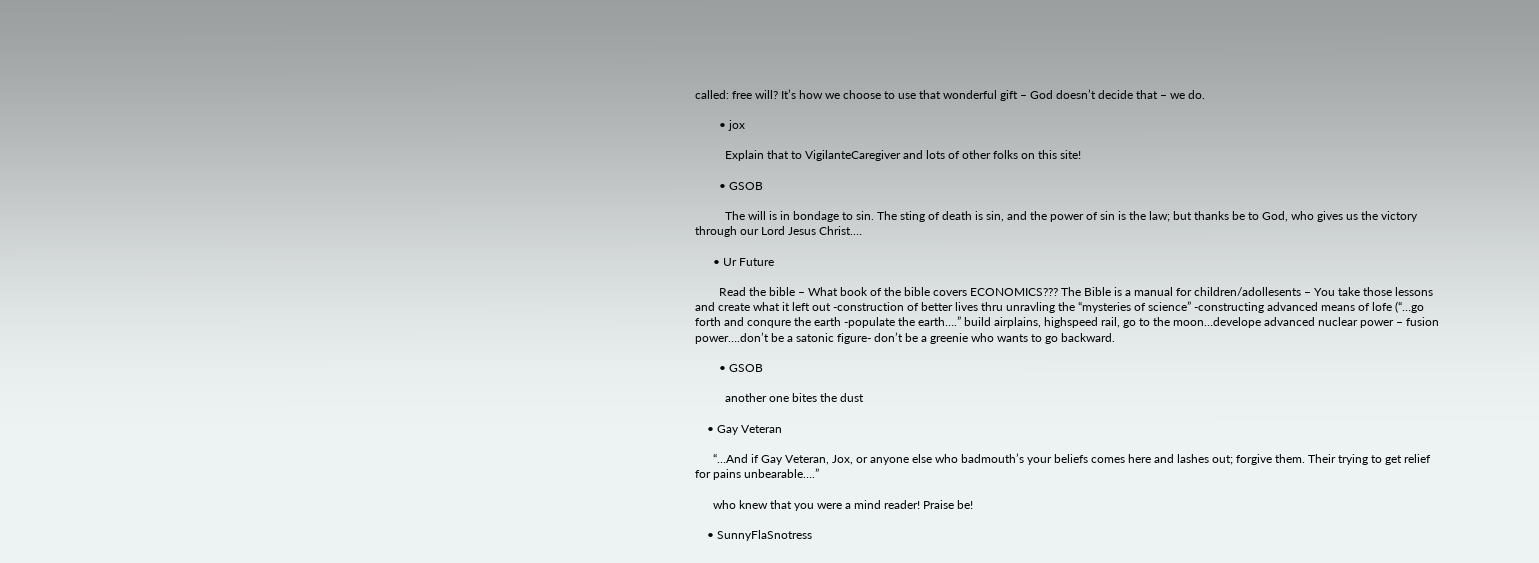called: free will? It’s how we choose to use that wonderful gift – God doesn’t decide that – we do.

        • jox

          Explain that to VigilanteCaregiver and lots of other folks on this site!

        • GSOB

          The will is in bondage to sin. The sting of death is sin, and the power of sin is the law; but thanks be to God, who gives us the victory through our Lord Jesus Christ.…

      • Ur Future

        Read the bible – What book of the bible covers ECONOMICS??? The Bible is a manual for children/adollesents – You take those lessons and create what it left out -construction of better lives thru unravling the “mysteries of science” -constructing advanced means of lofe (“…go forth and conqure the earth -populate the earth….” build airplains, highspeed rail, go to the moon…develope advanced nuclear power – fusion power….don’t be a satonic figure- don’t be a greenie who wants to go backward.

        • GSOB

          another one bites the dust

    • Gay Veteran

      “…And if Gay Veteran, Jox, or anyone else who badmouth’s your beliefs comes here and lashes out; forgive them. Their trying to get relief for pains unbearable….”

      who knew that you were a mind reader! Praise be!

    • SunnyFlaSnotress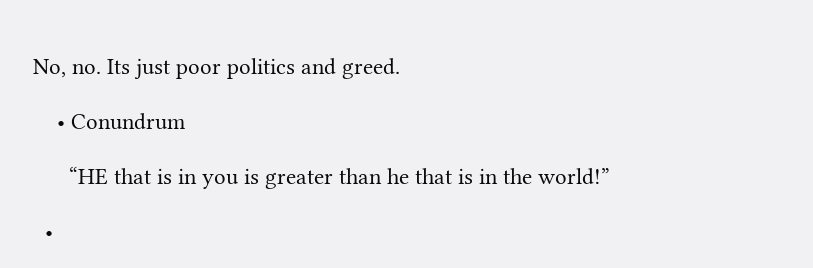No, no. Its just poor politics and greed.

    • Conundrum

      “HE that is in you is greater than he that is in the world!”

  •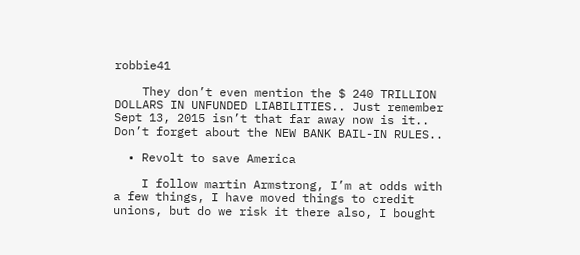robbie41

    They don’t even mention the $ 240 TRILLION DOLLARS IN UNFUNDED LIABILITIES.. Just remember Sept 13, 2015 isn’t that far away now is it.. Don’t forget about the NEW BANK BAIL-IN RULES..

  • Revolt to save America

    I follow martin Armstrong, I’m at odds with a few things, I have moved things to credit unions, but do we risk it there also, I bought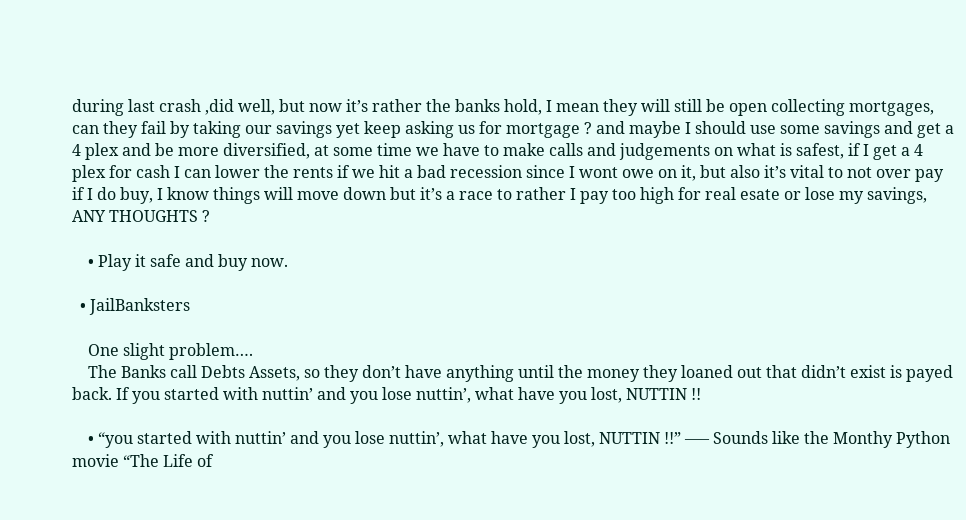during last crash ,did well, but now it’s rather the banks hold, I mean they will still be open collecting mortgages, can they fail by taking our savings yet keep asking us for mortgage ? and maybe I should use some savings and get a 4 plex and be more diversified, at some time we have to make calls and judgements on what is safest, if I get a 4 plex for cash I can lower the rents if we hit a bad recession since I wont owe on it, but also it’s vital to not over pay if I do buy, I know things will move down but it’s a race to rather I pay too high for real esate or lose my savings, ANY THOUGHTS ?

    • Play it safe and buy now.

  • JailBanksters

    One slight problem….
    The Banks call Debts Assets, so they don’t have anything until the money they loaned out that didn’t exist is payed back. If you started with nuttin’ and you lose nuttin’, what have you lost, NUTTIN !!

    • “you started with nuttin’ and you lose nuttin’, what have you lost, NUTTIN !!” —– Sounds like the Monthy Python movie “The Life of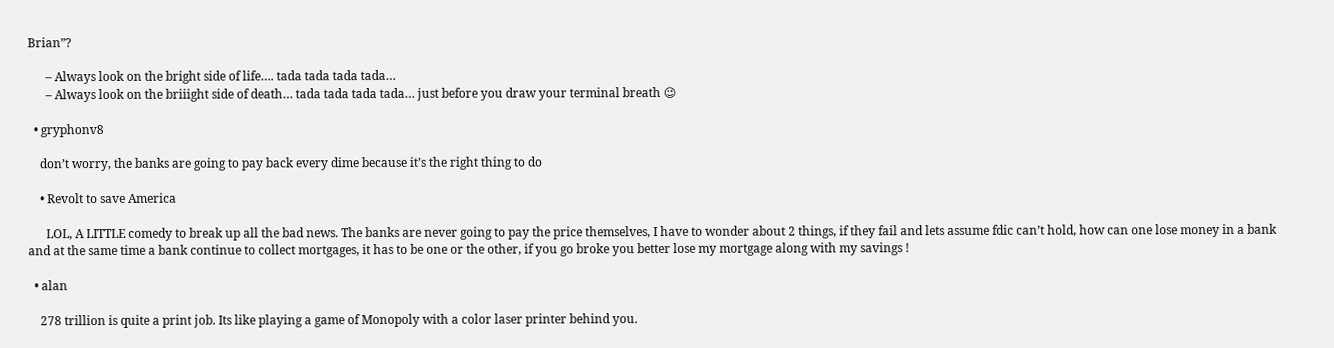Brian”?

      – Always look on the bright side of life…. tada tada tada tada…
      – Always look on the briiight side of death… tada tada tada tada… just before you draw your terminal breath 😉

  • gryphonv8

    don’t worry, the banks are going to pay back every dime because it’s the right thing to do

    • Revolt to save America

      LOL, A LITTLE comedy to break up all the bad news. The banks are never going to pay the price themselves, I have to wonder about 2 things, if they fail and lets assume fdic can’t hold, how can one lose money in a bank and at the same time a bank continue to collect mortgages, it has to be one or the other, if you go broke you better lose my mortgage along with my savings !

  • alan

    278 trillion is quite a print job. Its like playing a game of Monopoly with a color laser printer behind you.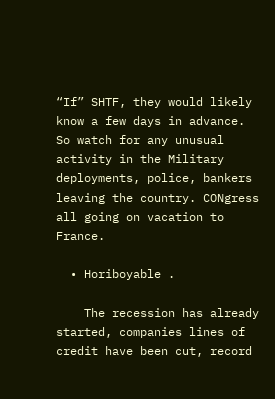“If” SHTF, they would likely know a few days in advance. So watch for any unusual activity in the Military deployments, police, bankers leaving the country. CONgress all going on vacation to France.

  • Horiboyable .

    The recession has already started, companies lines of credit have been cut, record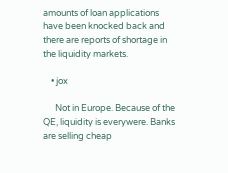amounts of loan applications have been knocked back and there are reports of shortage in the liquidity markets.

    • jox

      Not in Europe. Because of the QE, liquidity is everywere. Banks are selling cheap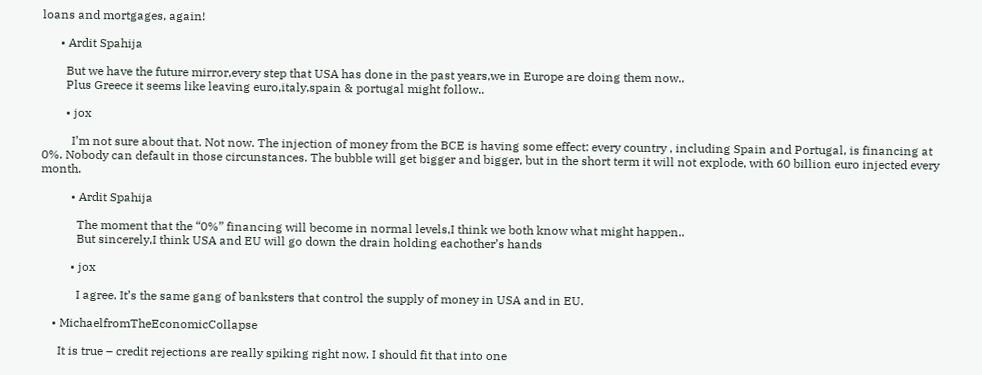loans and mortgages, again!

      • Ardit Spahija

        But we have the future mirror,every step that USA has done in the past years,we in Europe are doing them now..
        Plus Greece it seems like leaving euro,italy,spain & portugal might follow..

        • jox

          I’m not sure about that. Not now. The injection of money from the BCE is having some effect: every country , including Spain and Portugal, is financing at 0%. Nobody can default in those circunstances. The bubble will get bigger and bigger, but in the short term it will not explode, with 60 billion euro injected every month.

          • Ardit Spahija

            The moment that the “0%” financing will become in normal levels,I think we both know what might happen..
            But sincerely,I think USA and EU will go down the drain holding eachother’s hands

          • jox

            I agree. It’s the same gang of banksters that control the supply of money in USA and in EU.

    • MichaelfromTheEconomicCollapse

      It is true – credit rejections are really spiking right now. I should fit that into one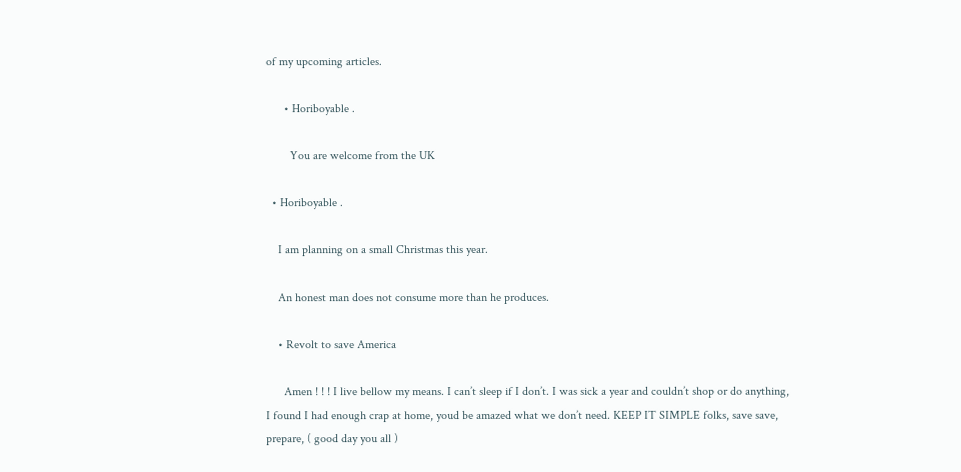of my upcoming articles.

      • Horiboyable .

        You are welcome from the UK

  • Horiboyable .

    I am planning on a small Christmas this year.

    An honest man does not consume more than he produces.

    • Revolt to save America

      Amen ! ! ! I live bellow my means. I can’t sleep if I don’t. I was sick a year and couldn’t shop or do anything, I found I had enough crap at home, youd be amazed what we don’t need. KEEP IT SIMPLE folks, save save, prepare, ( good day you all )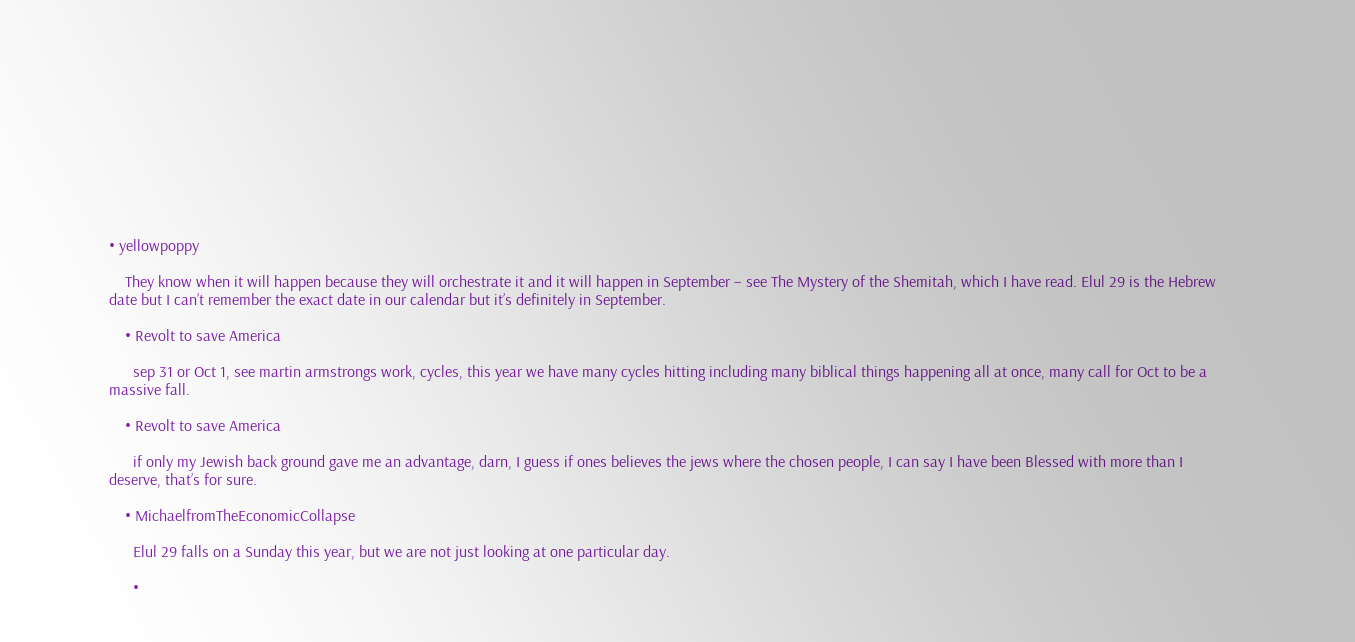• yellowpoppy

    They know when it will happen because they will orchestrate it and it will happen in September – see The Mystery of the Shemitah, which I have read. Elul 29 is the Hebrew date but I can’t remember the exact date in our calendar but it’s definitely in September.

    • Revolt to save America

      sep 31 or Oct 1, see martin armstrongs work, cycles, this year we have many cycles hitting including many biblical things happening all at once, many call for Oct to be a massive fall.

    • Revolt to save America

      if only my Jewish back ground gave me an advantage, darn, I guess if ones believes the jews where the chosen people, I can say I have been Blessed with more than I deserve, that’s for sure.

    • MichaelfromTheEconomicCollapse

      Elul 29 falls on a Sunday this year, but we are not just looking at one particular day.

      •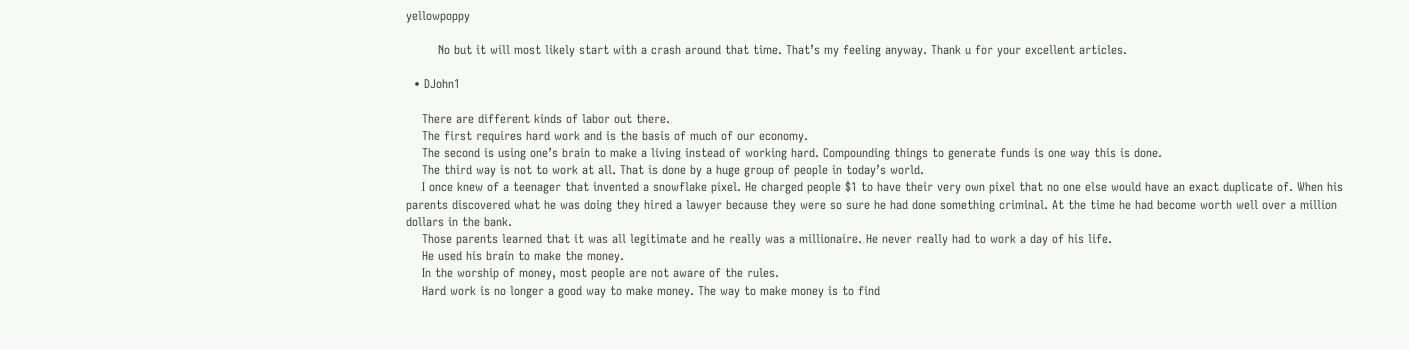yellowpoppy

        No but it will most likely start with a crash around that time. That’s my feeling anyway. Thank u for your excellent articles.

  • DJohn1

    There are different kinds of labor out there.
    The first requires hard work and is the basis of much of our economy.
    The second is using one’s brain to make a living instead of working hard. Compounding things to generate funds is one way this is done.
    The third way is not to work at all. That is done by a huge group of people in today’s world.
    I once knew of a teenager that invented a snowflake pixel. He charged people $1 to have their very own pixel that no one else would have an exact duplicate of. When his parents discovered what he was doing they hired a lawyer because they were so sure he had done something criminal. At the time he had become worth well over a million dollars in the bank.
    Those parents learned that it was all legitimate and he really was a millionaire. He never really had to work a day of his life.
    He used his brain to make the money.
    In the worship of money, most people are not aware of the rules.
    Hard work is no longer a good way to make money. The way to make money is to find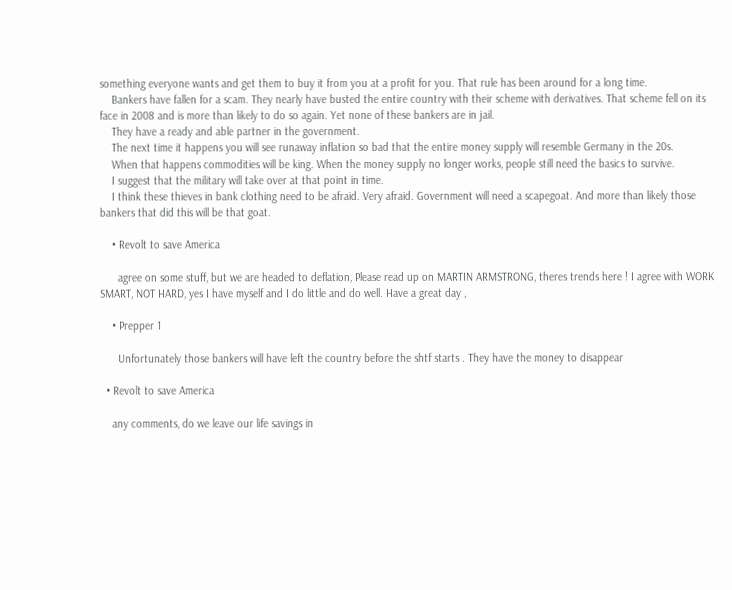something everyone wants and get them to buy it from you at a profit for you. That rule has been around for a long time.
    Bankers have fallen for a scam. They nearly have busted the entire country with their scheme with derivatives. That scheme fell on its face in 2008 and is more than likely to do so again. Yet none of these bankers are in jail.
    They have a ready and able partner in the government.
    The next time it happens you will see runaway inflation so bad that the entire money supply will resemble Germany in the 20s.
    When that happens commodities will be king. When the money supply no longer works, people still need the basics to survive.
    I suggest that the military will take over at that point in time.
    I think these thieves in bank clothing need to be afraid. Very afraid. Government will need a scapegoat. And more than likely those bankers that did this will be that goat.

    • Revolt to save America

      agree on some stuff, but we are headed to deflation, Please read up on MARTIN ARMSTRONG, theres trends here ! I agree with WORK SMART, NOT HARD, yes I have myself and I do little and do well. Have a great day ,

    • Prepper 1

      Unfortunately those bankers will have left the country before the shtf starts . They have the money to disappear

  • Revolt to save America

    any comments, do we leave our life savings in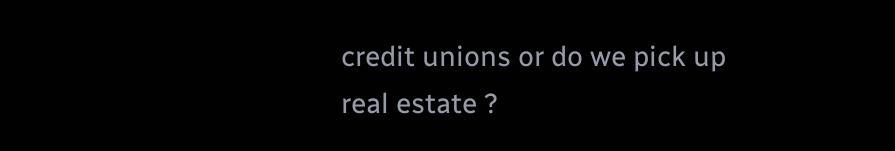credit unions or do we pick up real estate ?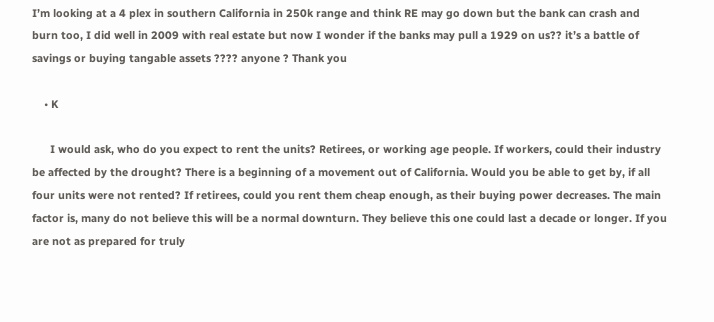I’m looking at a 4 plex in southern California in 250k range and think RE may go down but the bank can crash and burn too, I did well in 2009 with real estate but now I wonder if the banks may pull a 1929 on us?? it’s a battle of savings or buying tangable assets ???? anyone ? Thank you

    • K

      I would ask, who do you expect to rent the units? Retirees, or working age people. If workers, could their industry be affected by the drought? There is a beginning of a movement out of California. Would you be able to get by, if all four units were not rented? If retirees, could you rent them cheap enough, as their buying power decreases. The main factor is, many do not believe this will be a normal downturn. They believe this one could last a decade or longer. If you are not as prepared for truly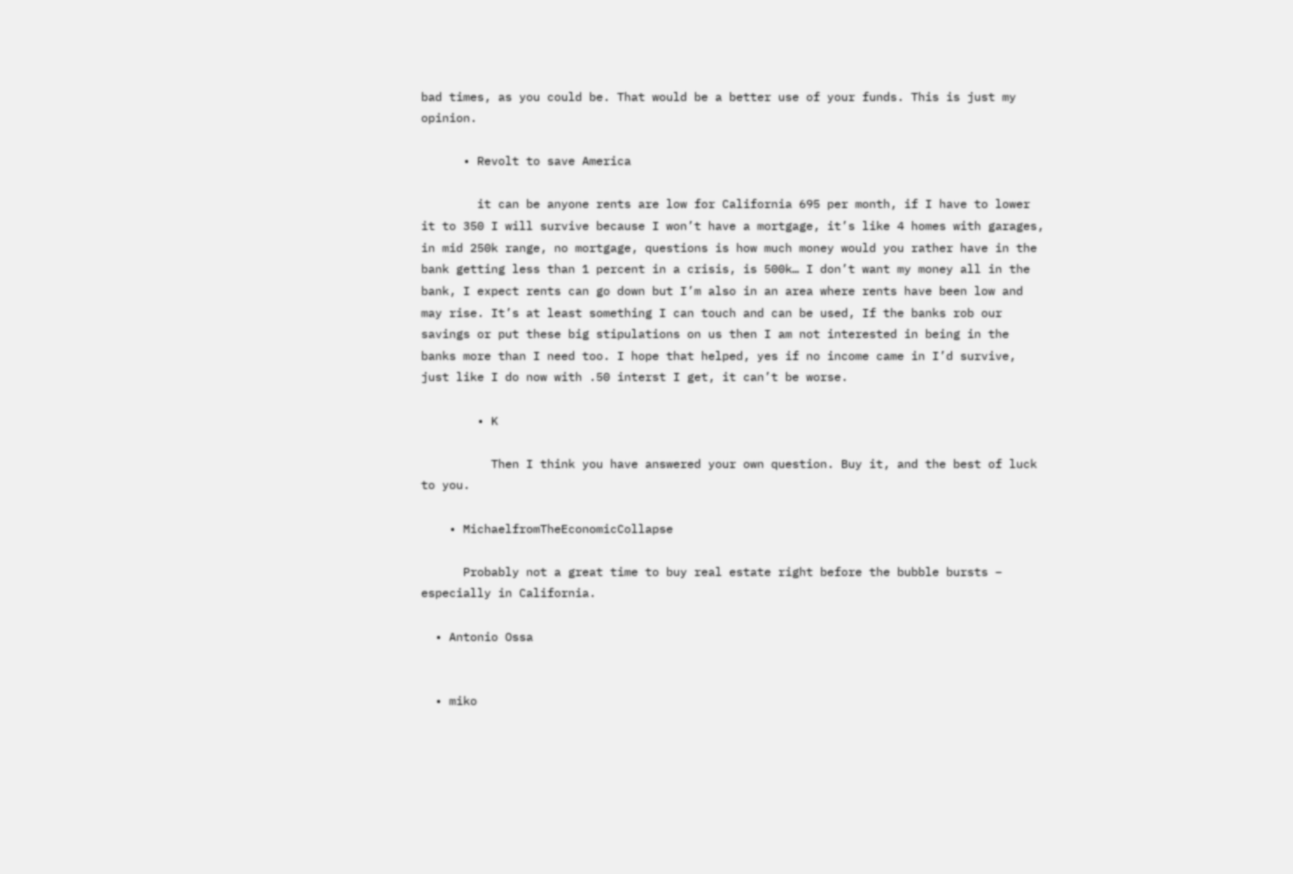bad times, as you could be. That would be a better use of your funds. This is just my opinion.

      • Revolt to save America

        it can be anyone rents are low for California 695 per month, if I have to lower it to 350 I will survive because I won’t have a mortgage, it’s like 4 homes with garages, in mid 250k range, no mortgage, questions is how much money would you rather have in the bank getting less than 1 percent in a crisis, is 500k… I don’t want my money all in the bank, I expect rents can go down but I’m also in an area where rents have been low and may rise. It’s at least something I can touch and can be used, If the banks rob our savings or put these big stipulations on us then I am not interested in being in the banks more than I need too. I hope that helped, yes if no income came in I’d survive, just like I do now with .50 interst I get, it can’t be worse.

        • K

          Then I think you have answered your own question. Buy it, and the best of luck to you.

    • MichaelfromTheEconomicCollapse

      Probably not a great time to buy real estate right before the bubble bursts – especially in California.

  • Antonio Ossa


  • miko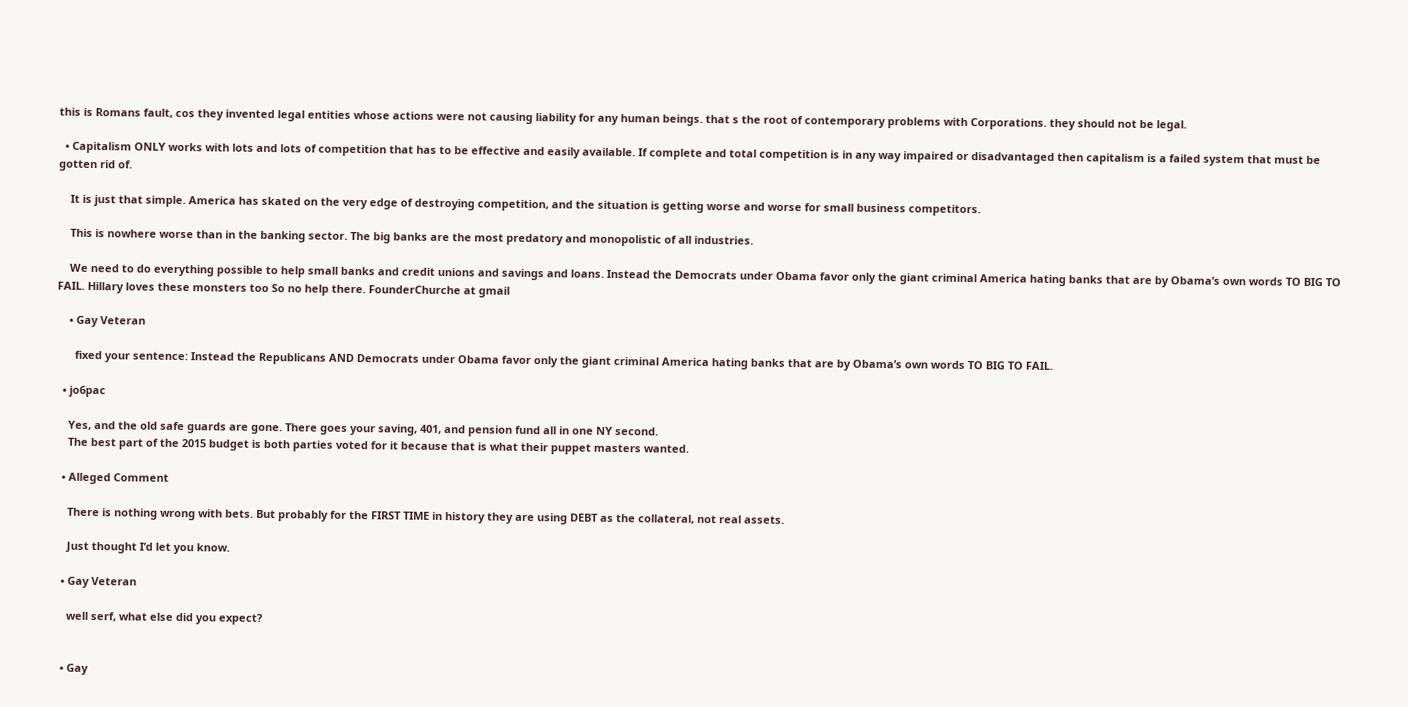this is Romans fault, cos they invented legal entities whose actions were not causing liability for any human beings. that s the root of contemporary problems with Corporations. they should not be legal.

  • Capitalism ONLY works with lots and lots of competition that has to be effective and easily available. If complete and total competition is in any way impaired or disadvantaged then capitalism is a failed system that must be gotten rid of.

    It is just that simple. America has skated on the very edge of destroying competition, and the situation is getting worse and worse for small business competitors.

    This is nowhere worse than in the banking sector. The big banks are the most predatory and monopolistic of all industries.

    We need to do everything possible to help small banks and credit unions and savings and loans. Instead the Democrats under Obama favor only the giant criminal America hating banks that are by Obama’s own words TO BIG TO FAIL. Hillary loves these monsters too So no help there. FounderChurche at gmail

    • Gay Veteran

      fixed your sentence: Instead the Republicans AND Democrats under Obama favor only the giant criminal America hating banks that are by Obama’s own words TO BIG TO FAIL.

  • jo6pac

    Yes, and the old safe guards are gone. There goes your saving, 401, and pension fund all in one NY second.
    The best part of the 2015 budget is both parties voted for it because that is what their puppet masters wanted.

  • Alleged Comment

    There is nothing wrong with bets. But probably for the FIRST TIME in history they are using DEBT as the collateral, not real assets.

    Just thought I’d let you know.

  • Gay Veteran

    well serf, what else did you expect?


  • Gay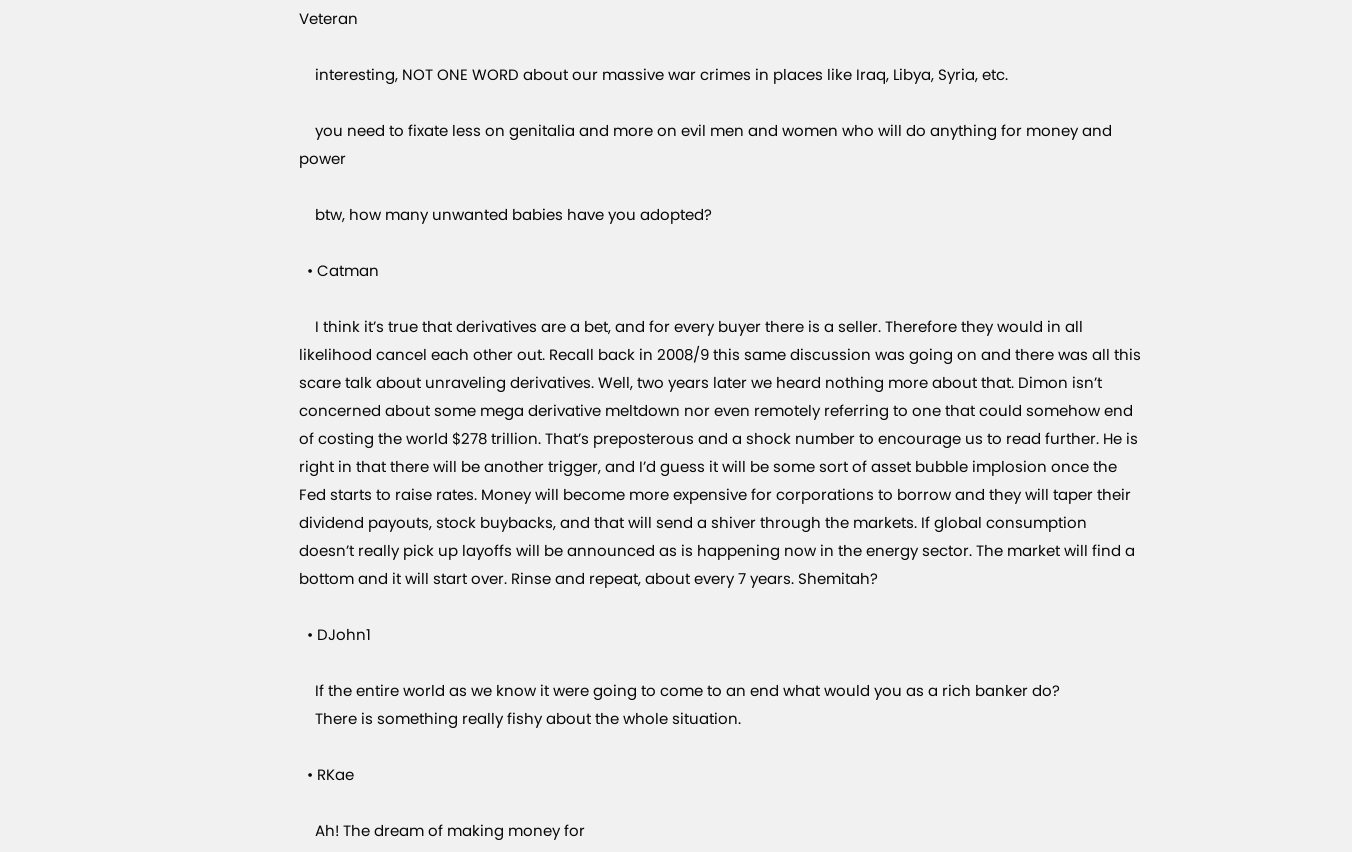Veteran

    interesting, NOT ONE WORD about our massive war crimes in places like Iraq, Libya, Syria, etc.

    you need to fixate less on genitalia and more on evil men and women who will do anything for money and power

    btw, how many unwanted babies have you adopted?

  • Catman

    I think it’s true that derivatives are a bet, and for every buyer there is a seller. Therefore they would in all likelihood cancel each other out. Recall back in 2008/9 this same discussion was going on and there was all this scare talk about unraveling derivatives. Well, two years later we heard nothing more about that. Dimon isn’t concerned about some mega derivative meltdown nor even remotely referring to one that could somehow end of costing the world $278 trillion. That’s preposterous and a shock number to encourage us to read further. He is right in that there will be another trigger, and I’d guess it will be some sort of asset bubble implosion once the Fed starts to raise rates. Money will become more expensive for corporations to borrow and they will taper their dividend payouts, stock buybacks, and that will send a shiver through the markets. If global consumption doesn’t really pick up layoffs will be announced as is happening now in the energy sector. The market will find a bottom and it will start over. Rinse and repeat, about every 7 years. Shemitah?

  • DJohn1

    If the entire world as we know it were going to come to an end what would you as a rich banker do?
    There is something really fishy about the whole situation.

  • RKae

    Ah! The dream of making money for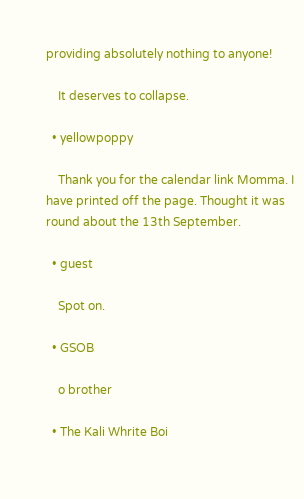providing absolutely nothing to anyone!

    It deserves to collapse.

  • yellowpoppy

    Thank you for the calendar link Momma. I have printed off the page. Thought it was round about the 13th September.

  • guest

    Spot on.

  • GSOB

    o brother

  • The Kali Whrite Boi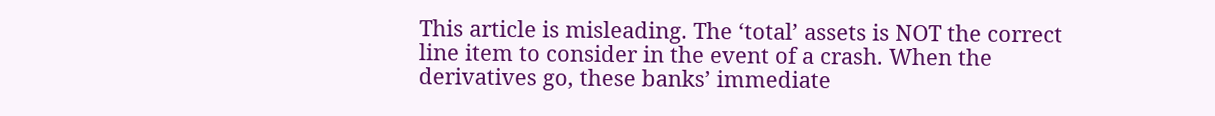This article is misleading. The ‘total’ assets is NOT the correct line item to consider in the event of a crash. When the derivatives go, these banks’ immediate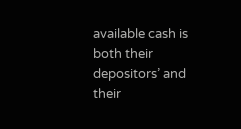available cash is both their depositors’ and their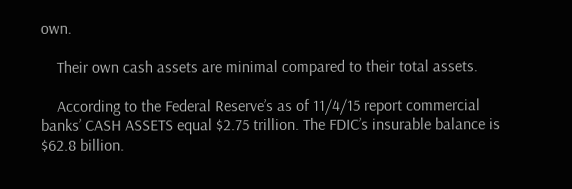own.

    Their own cash assets are minimal compared to their total assets.

    According to the Federal Reserve’s as of 11/4/15 report commercial banks’ CASH ASSETS equal $2.75 trillion. The FDIC’s insurable balance is $62.8 billion.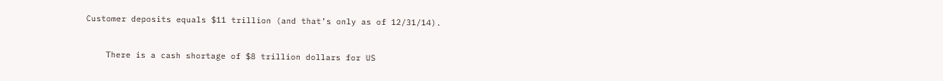Customer deposits equals $11 trillion (and that’s only as of 12/31/14).

    There is a cash shortage of $8 trillion dollars for US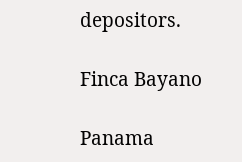depositors.

Finca Bayano

Panama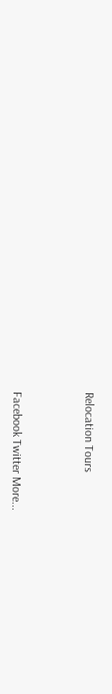Relocation Tours



Facebook Twitter More...